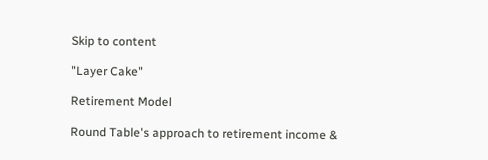Skip to content

"Layer Cake"

Retirement Model

Round Table's approach to retirement income &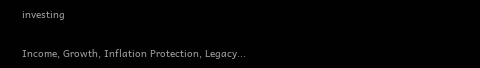investing

Income, Growth, Inflation Protection, Legacy...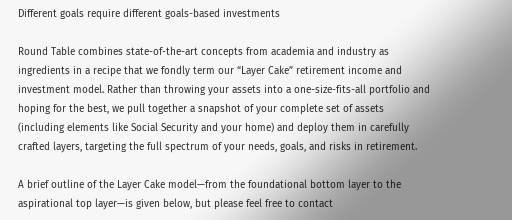Different goals require different goals-based investments

Round Table combines state-of-the-art concepts from academia and industry as ingredients in a recipe that we fondly term our “Layer Cake” retirement income and investment model. Rather than throwing your assets into a one-size-fits-all portfolio and hoping for the best, we pull together a snapshot of your complete set of assets (including elements like Social Security and your home) and deploy them in carefully crafted layers, targeting the full spectrum of your needs, goals, and risks in retirement.

A brief outline of the Layer Cake model—from the foundational bottom layer to the aspirational top layer—is given below, but please feel free to contact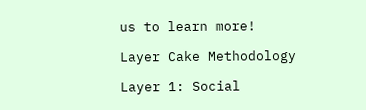us to learn more!

Layer Cake Methodology

Layer 1: Social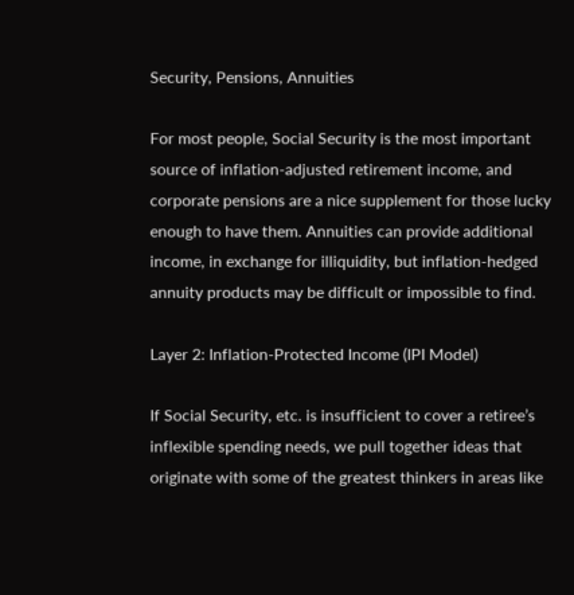Security, Pensions, Annuities

For most people, Social Security is the most important source of inflation-adjusted retirement income, and corporate pensions are a nice supplement for those lucky enough to have them. Annuities can provide additional income, in exchange for illiquidity, but inflation-hedged annuity products may be difficult or impossible to find.

Layer 2: Inflation-Protected Income (IPI Model)

If Social Security, etc. is insufficient to cover a retiree’s inflexible spending needs, we pull together ideas that originate with some of the greatest thinkers in areas like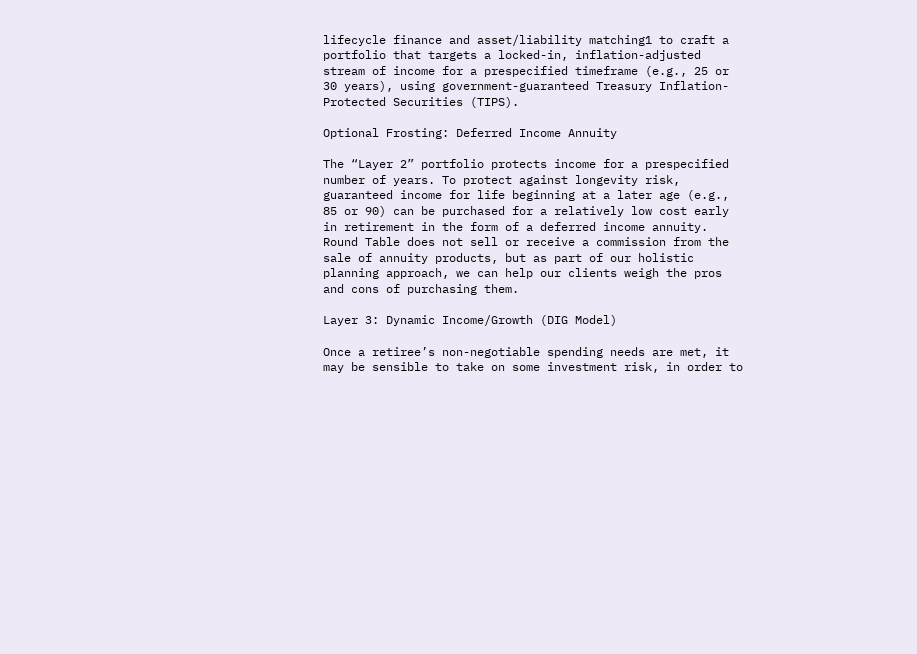lifecycle finance and asset/liability matching1 to craft a portfolio that targets a locked-in, inflation-adjusted stream of income for a prespecified timeframe (e.g., 25 or 30 years), using government-guaranteed Treasury Inflation-Protected Securities (TIPS).

Optional Frosting: Deferred Income Annuity

The “Layer 2” portfolio protects income for a prespecified number of years. To protect against longevity risk, guaranteed income for life beginning at a later age (e.g., 85 or 90) can be purchased for a relatively low cost early in retirement in the form of a deferred income annuity. Round Table does not sell or receive a commission from the sale of annuity products, but as part of our holistic planning approach, we can help our clients weigh the pros and cons of purchasing them.

Layer 3: Dynamic Income/Growth (DIG Model)

Once a retiree’s non-negotiable spending needs are met, it may be sensible to take on some investment risk, in order to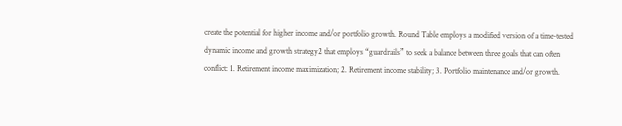create the potential for higher income and/or portfolio growth. Round Table employs a modified version of a time-tested dynamic income and growth strategy2 that employs “guardrails” to seek a balance between three goals that can often conflict: 1. Retirement income maximization; 2. Retirement income stability; 3. Portfolio maintenance and/or growth.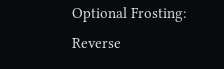Optional Frosting: Reverse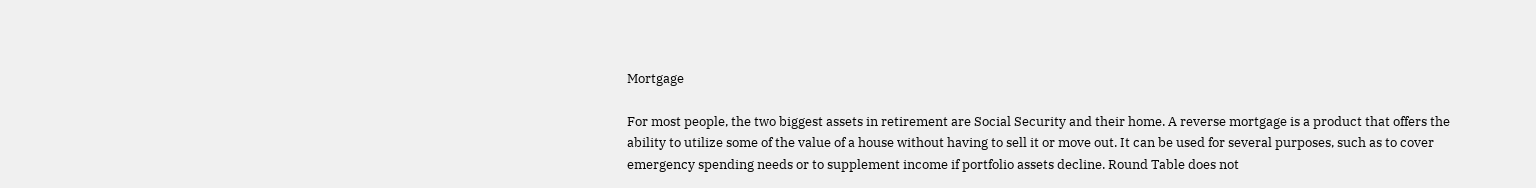Mortgage

For most people, the two biggest assets in retirement are Social Security and their home. A reverse mortgage is a product that offers the ability to utilize some of the value of a house without having to sell it or move out. It can be used for several purposes, such as to cover emergency spending needs or to supplement income if portfolio assets decline. Round Table does not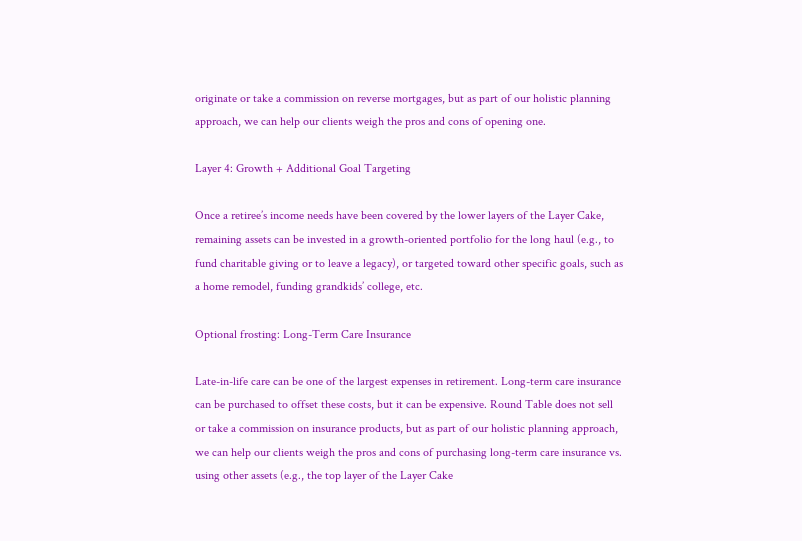originate or take a commission on reverse mortgages, but as part of our holistic planning approach, we can help our clients weigh the pros and cons of opening one.

Layer 4: Growth + Additional Goal Targeting

Once a retiree’s income needs have been covered by the lower layers of the Layer Cake, remaining assets can be invested in a growth-oriented portfolio for the long haul (e.g., to fund charitable giving or to leave a legacy), or targeted toward other specific goals, such as a home remodel, funding grandkids’ college, etc.

Optional frosting: Long-Term Care Insurance

Late-in-life care can be one of the largest expenses in retirement. Long-term care insurance can be purchased to offset these costs, but it can be expensive. Round Table does not sell or take a commission on insurance products, but as part of our holistic planning approach, we can help our clients weigh the pros and cons of purchasing long-term care insurance vs. using other assets (e.g., the top layer of the Layer Cake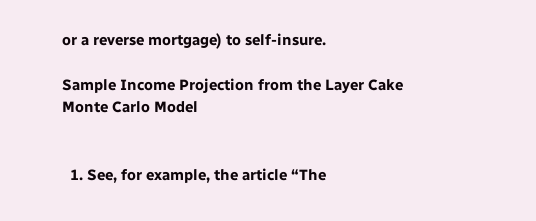or a reverse mortgage) to self-insure.

Sample Income Projection from the Layer Cake Monte Carlo Model


  1. See, for example, the article “The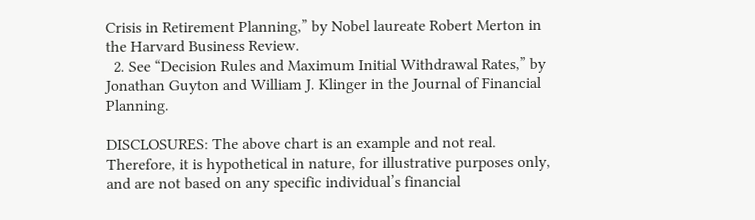Crisis in Retirement Planning,” by Nobel laureate Robert Merton in the Harvard Business Review.
  2. See “Decision Rules and Maximum Initial Withdrawal Rates,” by Jonathan Guyton and William J. Klinger in the Journal of Financial Planning.

DISCLOSURES: The above chart is an example and not real. Therefore, it is hypothetical in nature, for illustrative purposes only, and are not based on any specific individual’s financial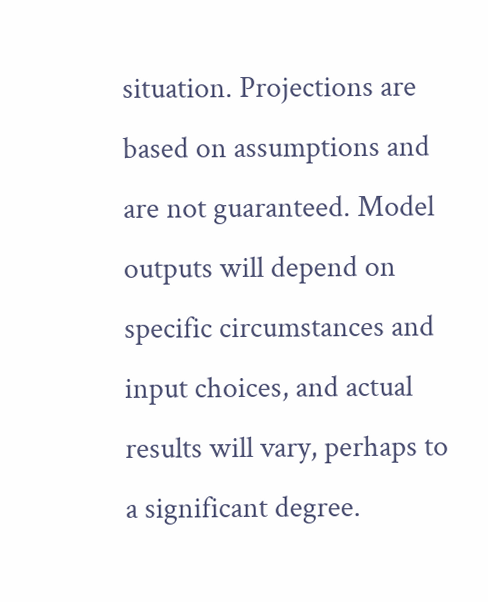situation. Projections are based on assumptions and are not guaranteed. Model outputs will depend on specific circumstances and input choices, and actual results will vary, perhaps to a significant degree.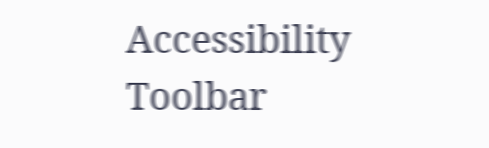Accessibility Toolbar